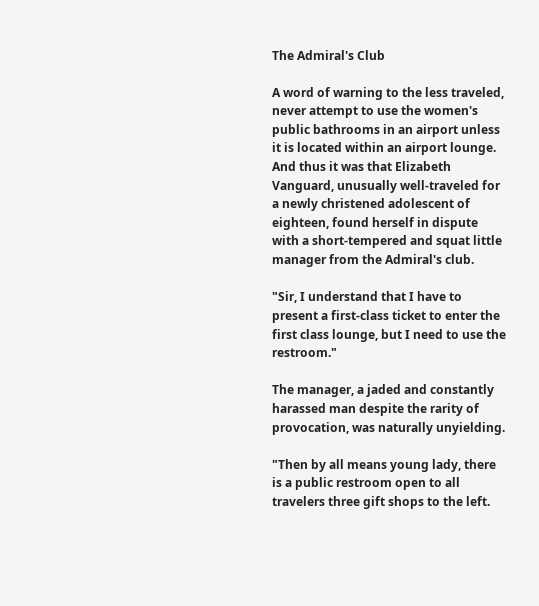The Admiral's Club

A word of warning to the less traveled, never attempt to use the women's public bathrooms in an airport unless it is located within an airport lounge. And thus it was that Elizabeth Vanguard, unusually well-traveled for a newly christened adolescent of eighteen, found herself in dispute with a short-tempered and squat little manager from the Admiral's club.

"Sir, I understand that I have to present a first-class ticket to enter the first class lounge, but I need to use the restroom."

The manager, a jaded and constantly harassed man despite the rarity of provocation, was naturally unyielding.

"Then by all means young lady, there is a public restroom open to all travelers three gift shops to the left.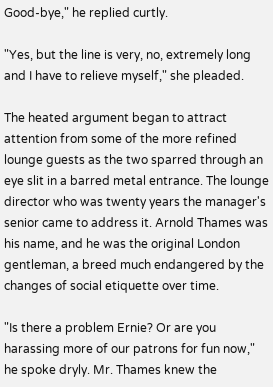Good-bye," he replied curtly.

"Yes, but the line is very, no, extremely long and I have to relieve myself," she pleaded.

The heated argument began to attract attention from some of the more refined lounge guests as the two sparred through an eye slit in a barred metal entrance. The lounge director who was twenty years the manager's senior came to address it. Arnold Thames was his name, and he was the original London gentleman, a breed much endangered by the changes of social etiquette over time.

"Is there a problem Ernie? Or are you harassing more of our patrons for fun now," he spoke dryly. Mr. Thames knew the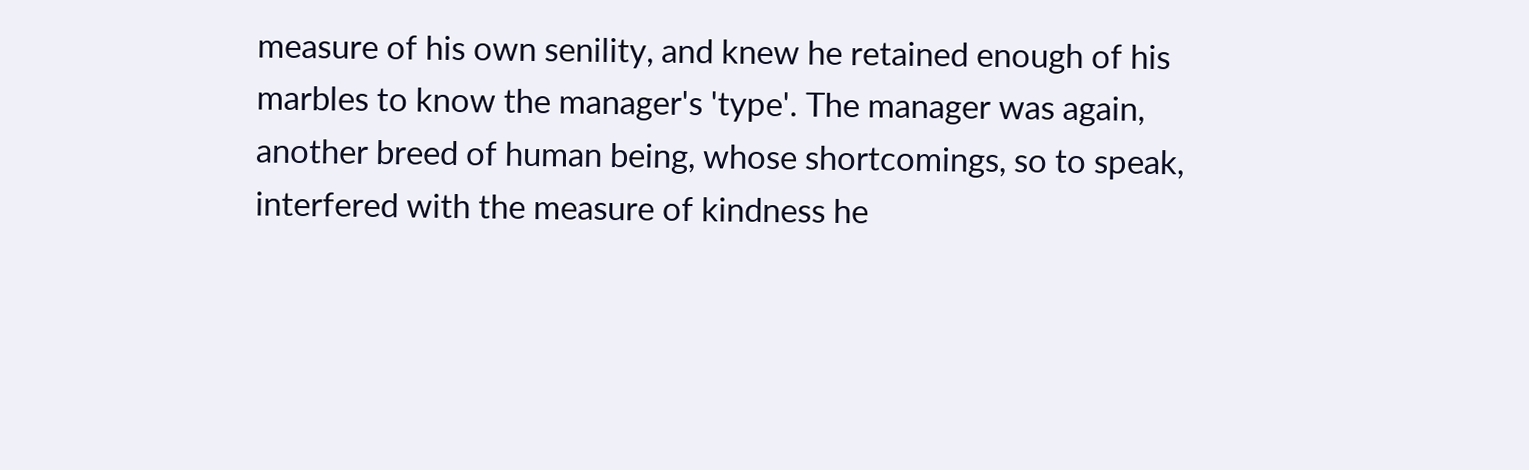measure of his own senility, and knew he retained enough of his marbles to know the manager's 'type'. The manager was again, another breed of human being, whose shortcomings, so to speak, interfered with the measure of kindness he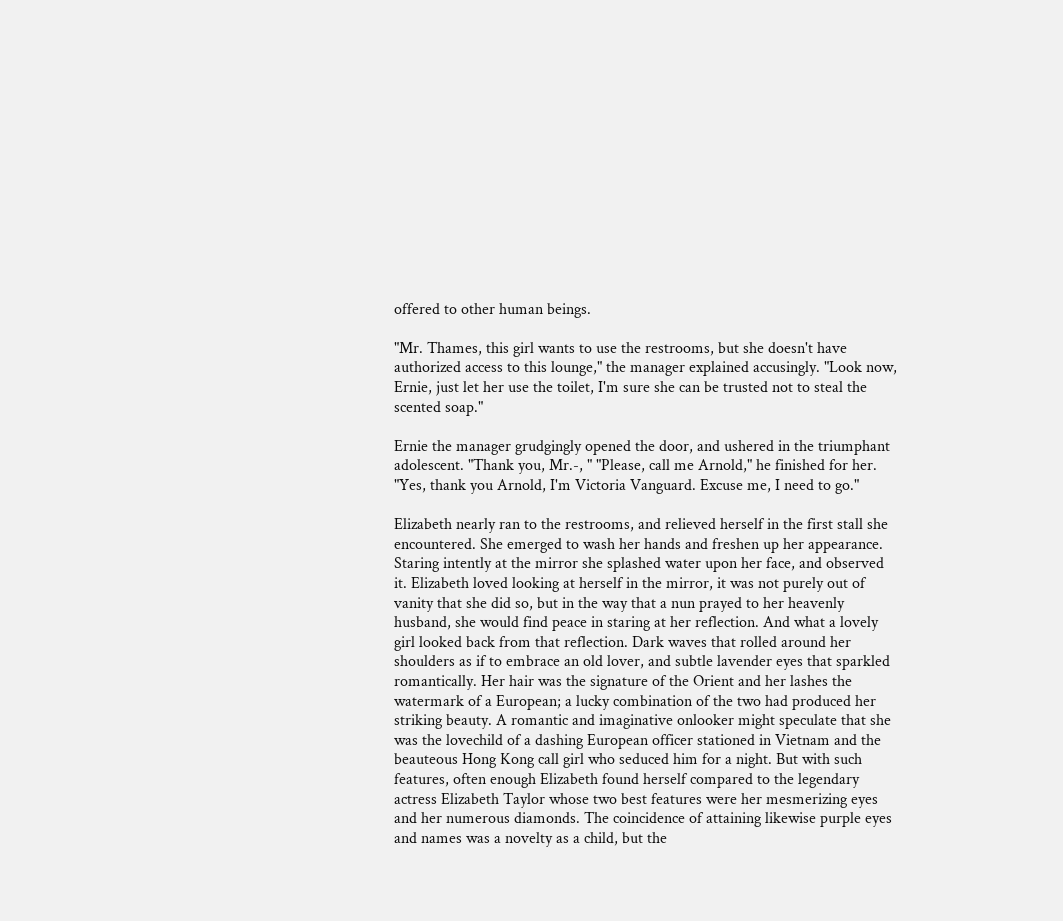offered to other human beings.

"Mr. Thames, this girl wants to use the restrooms, but she doesn't have authorized access to this lounge," the manager explained accusingly. "Look now, Ernie, just let her use the toilet, I'm sure she can be trusted not to steal the scented soap."

Ernie the manager grudgingly opened the door, and ushered in the triumphant adolescent. "Thank you, Mr.-, " "Please, call me Arnold," he finished for her. "Yes, thank you Arnold, I'm Victoria Vanguard. Excuse me, I need to go."

Elizabeth nearly ran to the restrooms, and relieved herself in the first stall she encountered. She emerged to wash her hands and freshen up her appearance. Staring intently at the mirror she splashed water upon her face, and observed it. Elizabeth loved looking at herself in the mirror, it was not purely out of vanity that she did so, but in the way that a nun prayed to her heavenly husband, she would find peace in staring at her reflection. And what a lovely girl looked back from that reflection. Dark waves that rolled around her shoulders as if to embrace an old lover, and subtle lavender eyes that sparkled romantically. Her hair was the signature of the Orient and her lashes the watermark of a European; a lucky combination of the two had produced her striking beauty. A romantic and imaginative onlooker might speculate that she was the lovechild of a dashing European officer stationed in Vietnam and the beauteous Hong Kong call girl who seduced him for a night. But with such features, often enough Elizabeth found herself compared to the legendary actress Elizabeth Taylor whose two best features were her mesmerizing eyes and her numerous diamonds. The coincidence of attaining likewise purple eyes and names was a novelty as a child, but the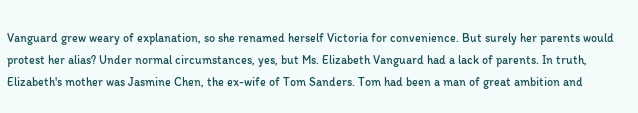Vanguard grew weary of explanation, so she renamed herself Victoria for convenience. But surely her parents would protest her alias? Under normal circumstances, yes, but Ms. Elizabeth Vanguard had a lack of parents. In truth, Elizabeth's mother was Jasmine Chen, the ex-wife of Tom Sanders. Tom had been a man of great ambition and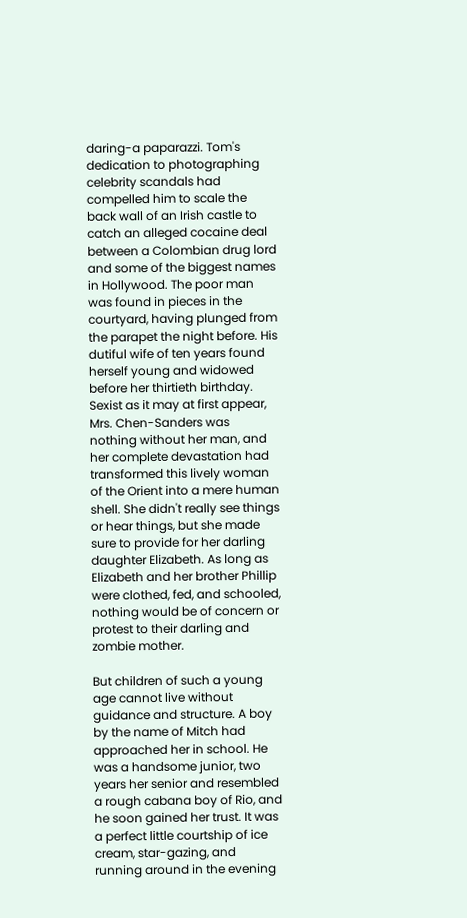daring-a paparazzi. Tom's dedication to photographing celebrity scandals had compelled him to scale the back wall of an Irish castle to catch an alleged cocaine deal between a Colombian drug lord and some of the biggest names in Hollywood. The poor man was found in pieces in the courtyard, having plunged from the parapet the night before. His dutiful wife of ten years found herself young and widowed before her thirtieth birthday. Sexist as it may at first appear, Mrs. Chen-Sanders was nothing without her man, and her complete devastation had transformed this lively woman of the Orient into a mere human shell. She didn't really see things or hear things, but she made sure to provide for her darling daughter Elizabeth. As long as Elizabeth and her brother Phillip were clothed, fed, and schooled, nothing would be of concern or protest to their darling and zombie mother.

But children of such a young age cannot live without guidance and structure. A boy by the name of Mitch had approached her in school. He was a handsome junior, two years her senior and resembled a rough cabana boy of Rio, and he soon gained her trust. It was a perfect little courtship of ice cream, star-gazing, and running around in the evening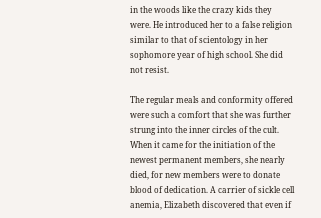in the woods like the crazy kids they were. He introduced her to a false religion similar to that of scientology in her sophomore year of high school. She did not resist.

The regular meals and conformity offered were such a comfort that she was further strung into the inner circles of the cult. When it came for the initiation of the newest permanent members, she nearly died, for new members were to donate blood of dedication. A carrier of sickle cell anemia, Elizabeth discovered that even if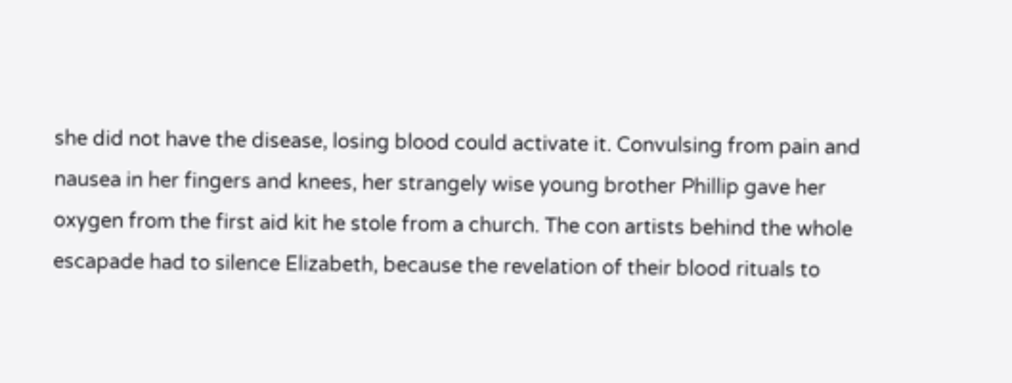she did not have the disease, losing blood could activate it. Convulsing from pain and nausea in her fingers and knees, her strangely wise young brother Phillip gave her oxygen from the first aid kit he stole from a church. The con artists behind the whole escapade had to silence Elizabeth, because the revelation of their blood rituals to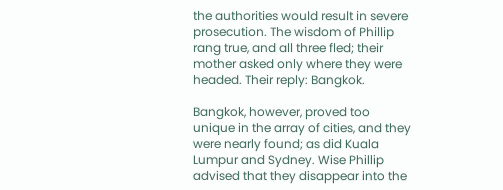the authorities would result in severe prosecution. The wisdom of Phillip rang true, and all three fled; their mother asked only where they were headed. Their reply: Bangkok.

Bangkok, however, proved too unique in the array of cities, and they were nearly found; as did Kuala Lumpur and Sydney. Wise Phillip advised that they disappear into the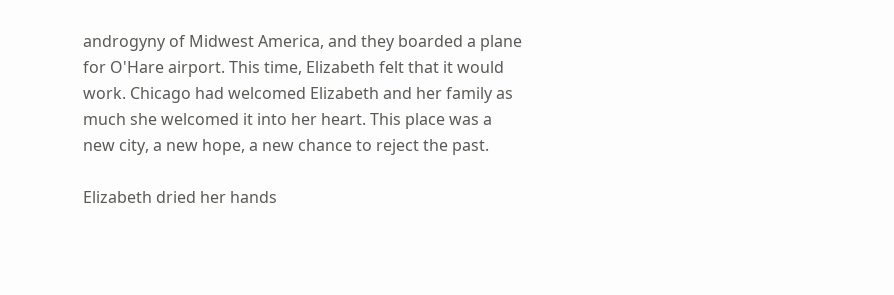androgyny of Midwest America, and they boarded a plane for O'Hare airport. This time, Elizabeth felt that it would work. Chicago had welcomed Elizabeth and her family as much she welcomed it into her heart. This place was a new city, a new hope, a new chance to reject the past.

Elizabeth dried her hands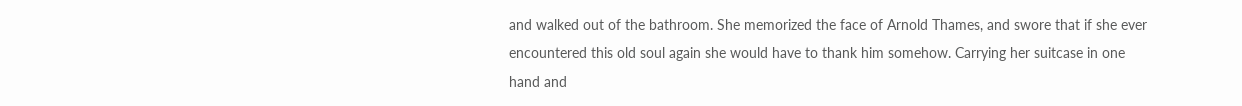and walked out of the bathroom. She memorized the face of Arnold Thames, and swore that if she ever encountered this old soul again she would have to thank him somehow. Carrying her suitcase in one hand and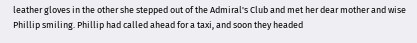leather gloves in the other she stepped out of the Admiral's Club and met her dear mother and wise Phillip smiling. Phillip had called ahead for a taxi, and soon they headed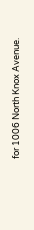for 1006 North Knox Avenue.